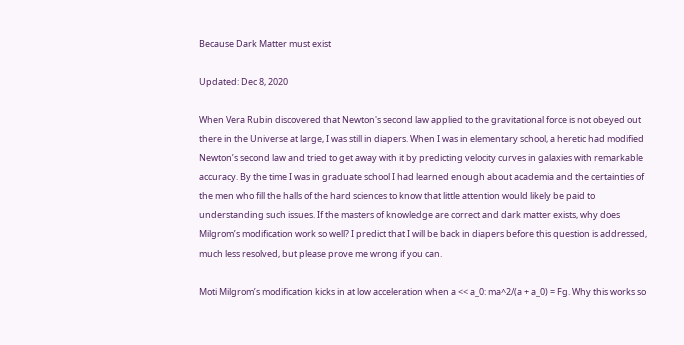Because Dark Matter must exist

Updated: Dec 8, 2020

When Vera Rubin discovered that Newton's second law applied to the gravitational force is not obeyed out there in the Universe at large, I was still in diapers. When I was in elementary school, a heretic had modified Newton’s second law and tried to get away with it by predicting velocity curves in galaxies with remarkable accuracy. By the time I was in graduate school I had learned enough about academia and the certainties of the men who fill the halls of the hard sciences to know that little attention would likely be paid to understanding such issues. If the masters of knowledge are correct and dark matter exists, why does Milgrom’s modification work so well? I predict that I will be back in diapers before this question is addressed, much less resolved, but please prove me wrong if you can.

Moti Milgrom’s modification kicks in at low acceleration when a << a_0: ma^2/(a + a_0) = Fg. Why this works so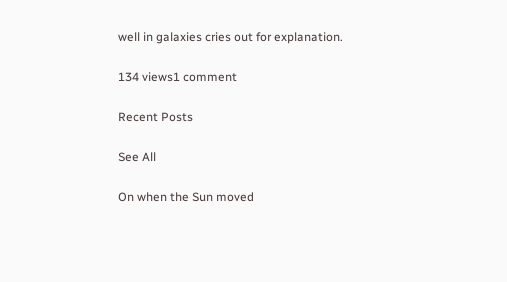well in galaxies cries out for explanation.

134 views1 comment

Recent Posts

See All

On when the Sun moved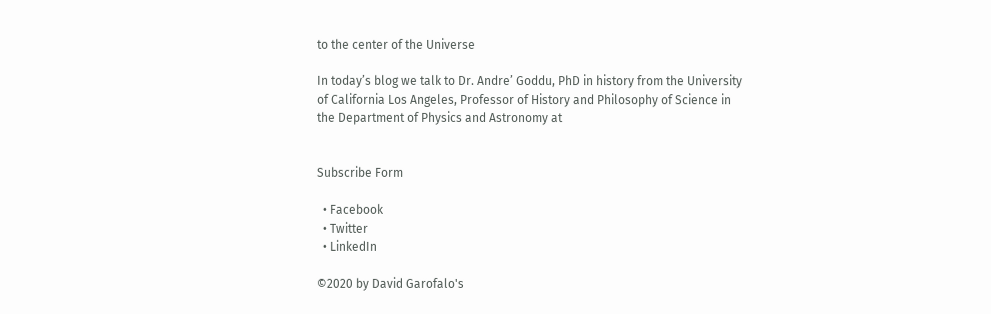to the center of the Universe

In today’s blog we talk to Dr. Andre’ Goddu, PhD in history from the University of California Los Angeles, Professor of History and Philosophy of Science in the Department of Physics and Astronomy at


Subscribe Form

  • Facebook
  • Twitter
  • LinkedIn

©2020 by David Garofalo's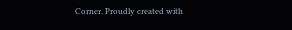Corner. Proudly created with